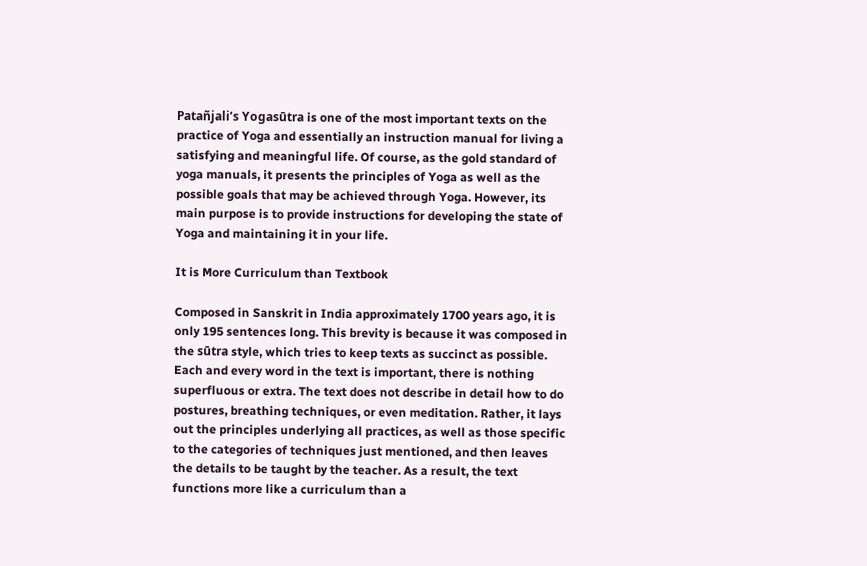Patañjali’s Yogasūtra is one of the most important texts on the practice of Yoga and essentially an instruction manual for living a satisfying and meaningful life. Of course, as the gold standard of yoga manuals, it presents the principles of Yoga as well as the possible goals that may be achieved through Yoga. However, its main purpose is to provide instructions for developing the state of Yoga and maintaining it in your life.

It is More Curriculum than Textbook

Composed in Sanskrit in India approximately 1700 years ago, it is only 195 sentences long. This brevity is because it was composed in the sūtra style, which tries to keep texts as succinct as possible. Each and every word in the text is important, there is nothing superfluous or extra. The text does not describe in detail how to do postures, breathing techniques, or even meditation. Rather, it lays out the principles underlying all practices, as well as those specific to the categories of techniques just mentioned, and then leaves the details to be taught by the teacher. As a result, the text functions more like a curriculum than a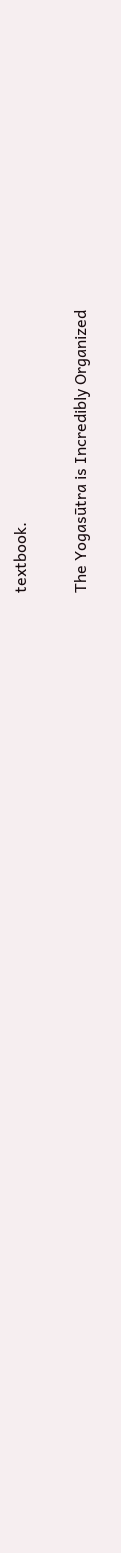textbook.

The Yogasūtra is Incredibly Organized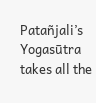Patañjali’s Yogasūtra takes all the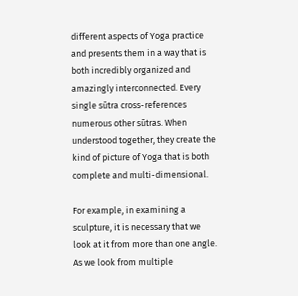different aspects of Yoga practice and presents them in a way that is both incredibly organized and amazingly interconnected. Every single sūtra cross-references numerous other sūtras. When understood together, they create the kind of picture of Yoga that is both complete and multi-dimensional.

For example, in examining a sculpture, it is necessary that we look at it from more than one angle. As we look from multiple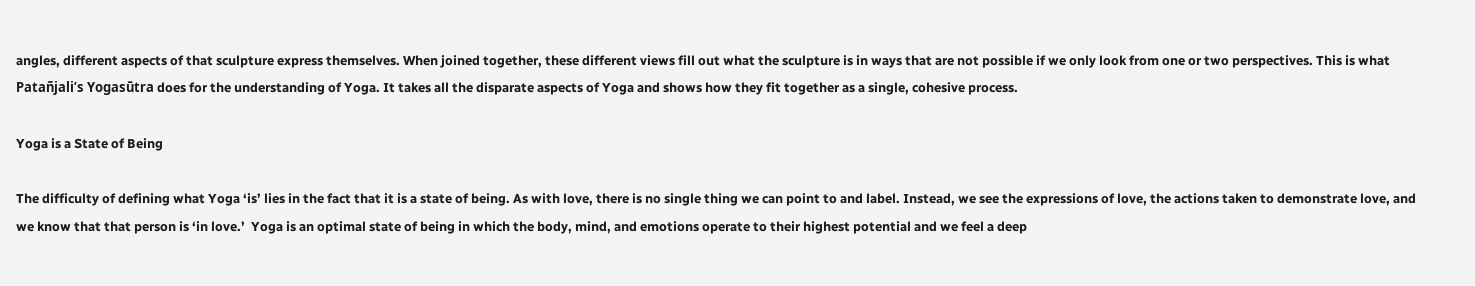angles, different aspects of that sculpture express themselves. When joined together, these different views fill out what the sculpture is in ways that are not possible if we only look from one or two perspectives. This is what Patañjali’s Yogasūtra does for the understanding of Yoga. It takes all the disparate aspects of Yoga and shows how they fit together as a single, cohesive process.

Yoga is a State of Being

The difficulty of defining what Yoga ‘is’ lies in the fact that it is a state of being. As with love, there is no single thing we can point to and label. Instead, we see the expressions of love, the actions taken to demonstrate love, and we know that that person is ‘in love.’  Yoga is an optimal state of being in which the body, mind, and emotions operate to their highest potential and we feel a deep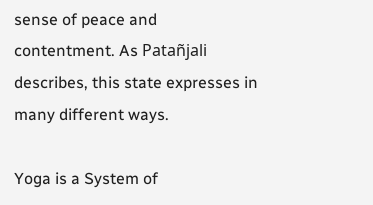sense of peace and contentment. As Patañjali describes, this state expresses in many different ways.

Yoga is a System of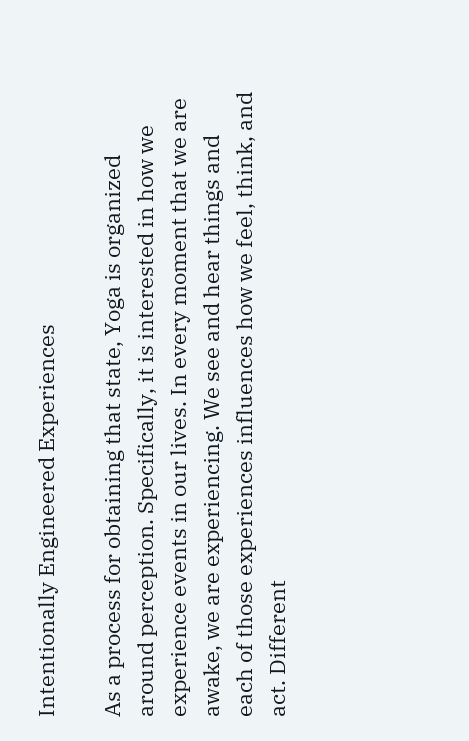Intentionally Engineered Experiences

As a process for obtaining that state, Yoga is organized around perception. Specifically, it is interested in how we experience events in our lives. In every moment that we are awake, we are experiencing. We see and hear things and each of those experiences influences how we feel, think, and act. Different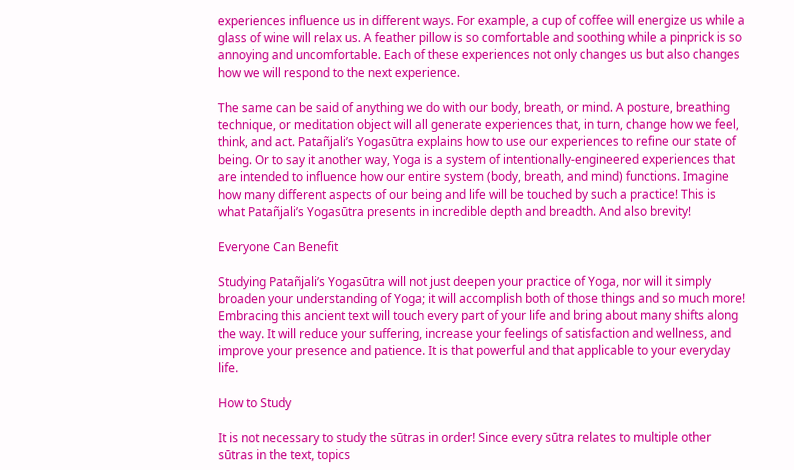experiences influence us in different ways. For example, a cup of coffee will energize us while a glass of wine will relax us. A feather pillow is so comfortable and soothing while a pinprick is so annoying and uncomfortable. Each of these experiences not only changes us but also changes how we will respond to the next experience.

The same can be said of anything we do with our body, breath, or mind. A posture, breathing technique, or meditation object will all generate experiences that, in turn, change how we feel, think, and act. Patañjali’s Yogasūtra explains how to use our experiences to refine our state of being. Or to say it another way, Yoga is a system of intentionally-engineered experiences that are intended to influence how our entire system (body, breath, and mind) functions. Imagine how many different aspects of our being and life will be touched by such a practice! This is what Patañjali’s Yogasūtra presents in incredible depth and breadth. And also brevity!

Everyone Can Benefit

Studying Patañjali’s Yogasūtra will not just deepen your practice of Yoga, nor will it simply broaden your understanding of Yoga; it will accomplish both of those things and so much more! Embracing this ancient text will touch every part of your life and bring about many shifts along the way. It will reduce your suffering, increase your feelings of satisfaction and wellness, and improve your presence and patience. It is that powerful and that applicable to your everyday life.

How to Study

It is not necessary to study the sūtras in order! Since every sūtra relates to multiple other sūtras in the text, topics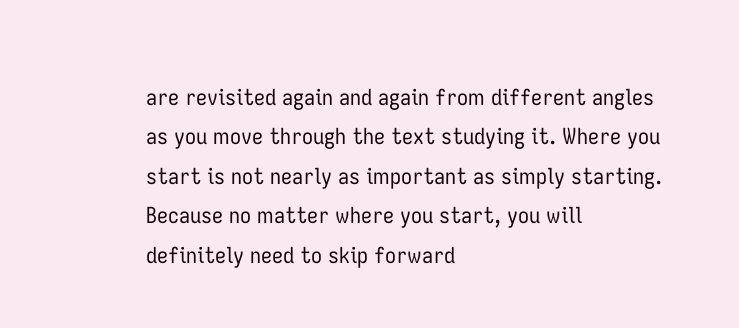are revisited again and again from different angles as you move through the text studying it. Where you start is not nearly as important as simply starting. Because no matter where you start, you will definitely need to skip forward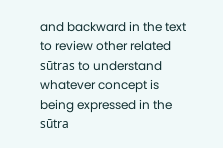and backward in the text to review other related sūtras to understand whatever concept is being expressed in the sūtra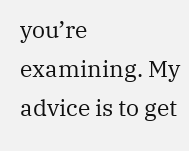you’re examining. My advice is to get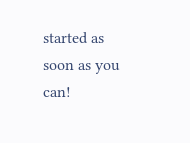started as soon as you can!